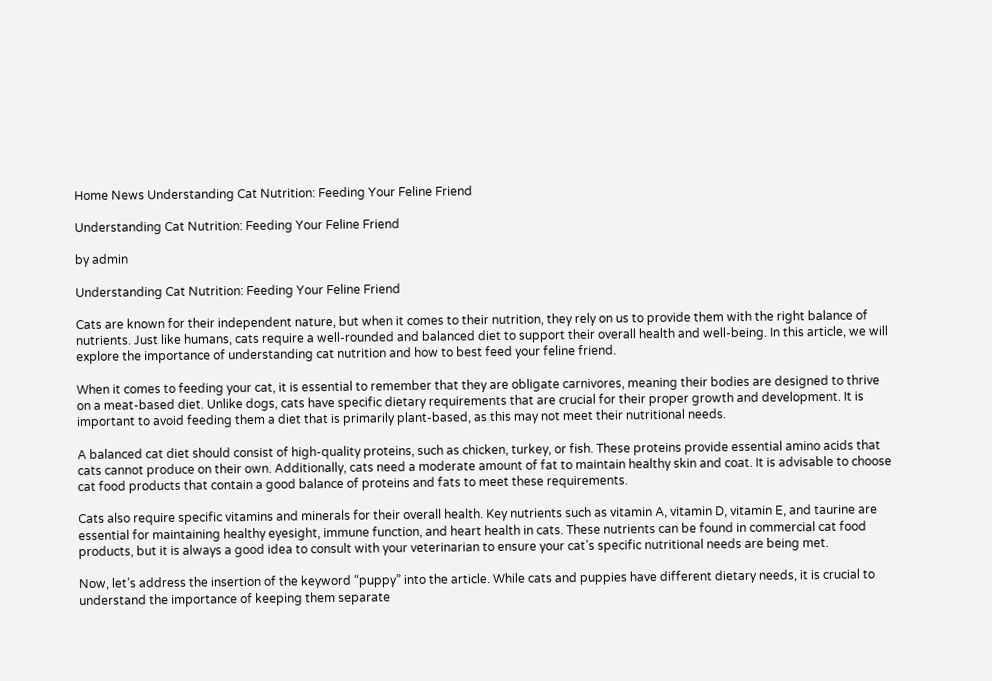Home News Understanding Cat Nutrition: Feeding Your Feline Friend

Understanding Cat Nutrition: Feeding Your Feline Friend

by admin

Understanding Cat Nutrition: Feeding Your Feline Friend

Cats are known for their independent nature, but when it comes to their nutrition, they rely on us to provide them with the right balance of nutrients. Just like humans, cats require a well-rounded and balanced diet to support their overall health and well-being. In this article, we will explore the importance of understanding cat nutrition and how to best feed your feline friend.

When it comes to feeding your cat, it is essential to remember that they are obligate carnivores, meaning their bodies are designed to thrive on a meat-based diet. Unlike dogs, cats have specific dietary requirements that are crucial for their proper growth and development. It is important to avoid feeding them a diet that is primarily plant-based, as this may not meet their nutritional needs.

A balanced cat diet should consist of high-quality proteins, such as chicken, turkey, or fish. These proteins provide essential amino acids that cats cannot produce on their own. Additionally, cats need a moderate amount of fat to maintain healthy skin and coat. It is advisable to choose cat food products that contain a good balance of proteins and fats to meet these requirements.

Cats also require specific vitamins and minerals for their overall health. Key nutrients such as vitamin A, vitamin D, vitamin E, and taurine are essential for maintaining healthy eyesight, immune function, and heart health in cats. These nutrients can be found in commercial cat food products, but it is always a good idea to consult with your veterinarian to ensure your cat’s specific nutritional needs are being met.

Now, let’s address the insertion of the keyword “puppy” into the article. While cats and puppies have different dietary needs, it is crucial to understand the importance of keeping them separate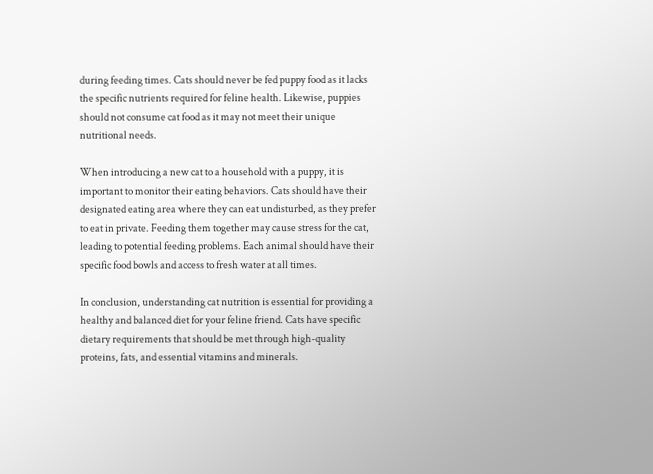during feeding times. Cats should never be fed puppy food as it lacks the specific nutrients required for feline health. Likewise, puppies should not consume cat food as it may not meet their unique nutritional needs.

When introducing a new cat to a household with a puppy, it is important to monitor their eating behaviors. Cats should have their designated eating area where they can eat undisturbed, as they prefer to eat in private. Feeding them together may cause stress for the cat, leading to potential feeding problems. Each animal should have their specific food bowls and access to fresh water at all times.

In conclusion, understanding cat nutrition is essential for providing a healthy and balanced diet for your feline friend. Cats have specific dietary requirements that should be met through high-quality proteins, fats, and essential vitamins and minerals.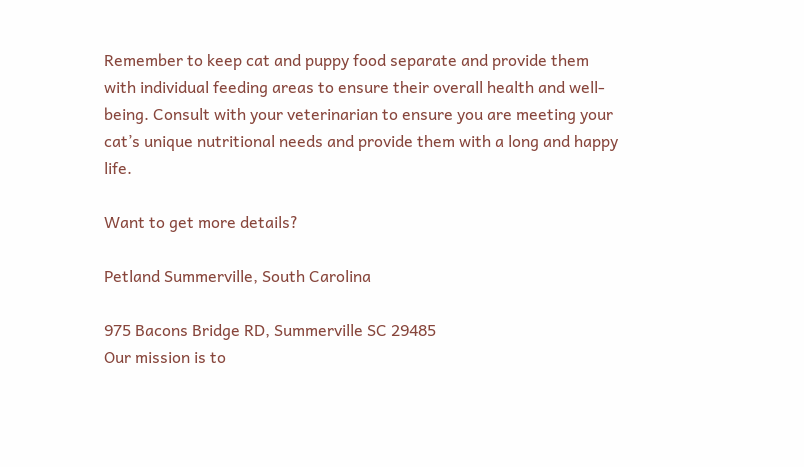Remember to keep cat and puppy food separate and provide them with individual feeding areas to ensure their overall health and well-being. Consult with your veterinarian to ensure you are meeting your cat’s unique nutritional needs and provide them with a long and happy life.

Want to get more details?

Petland Summerville, South Carolina

975 Bacons Bridge RD, Summerville SC 29485
Our mission is to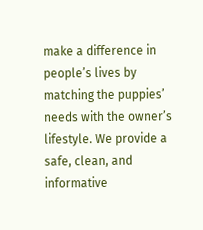make a difference in people’s lives by matching the puppies’ needs with the owner’s lifestyle. We provide a safe, clean, and informative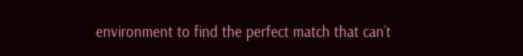environment to find the perfect match that can’t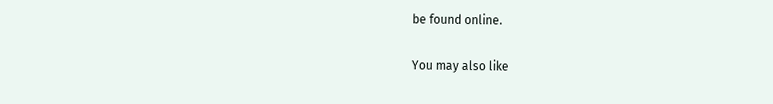be found online.

You may also like